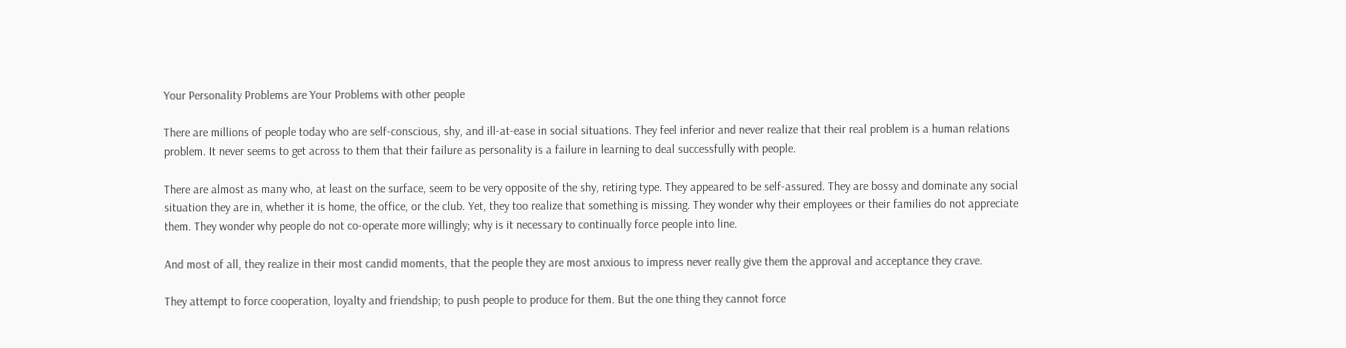Your Personality Problems are Your Problems with other people

There are millions of people today who are self-conscious, shy, and ill-at-ease in social situations. They feel inferior and never realize that their real problem is a human relations problem. It never seems to get across to them that their failure as personality is a failure in learning to deal successfully with people.

There are almost as many who, at least on the surface, seem to be very opposite of the shy, retiring type. They appeared to be self-assured. They are bossy and dominate any social situation they are in, whether it is home, the office, or the club. Yet, they too realize that something is missing. They wonder why their employees or their families do not appreciate them. They wonder why people do not co-operate more willingly; why is it necessary to continually force people into line.

And most of all, they realize in their most candid moments, that the people they are most anxious to impress never really give them the approval and acceptance they crave.

They attempt to force cooperation, loyalty and friendship; to push people to produce for them. But the one thing they cannot force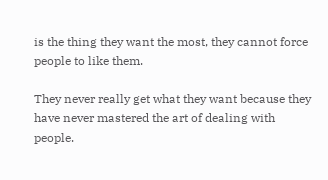is the thing they want the most, they cannot force people to like them.

They never really get what they want because they have never mastered the art of dealing with people.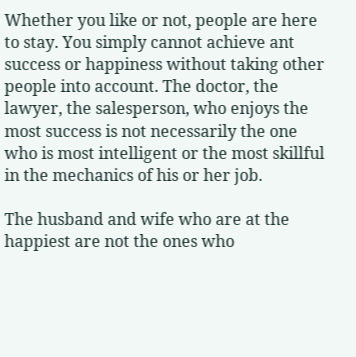Whether you like or not, people are here to stay. You simply cannot achieve ant success or happiness without taking other people into account. The doctor, the lawyer, the salesperson, who enjoys the most success is not necessarily the one who is most intelligent or the most skillful in the mechanics of his or her job.

The husband and wife who are at the happiest are not the ones who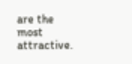are the most attractive.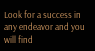Look for a success in any endeavor and you will find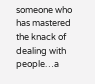someone who has mastered the knack of dealing with people…a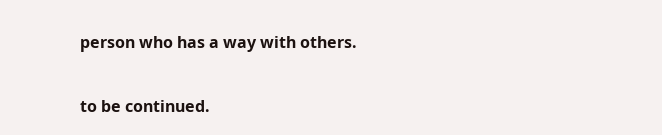person who has a way with others.

to be continued.